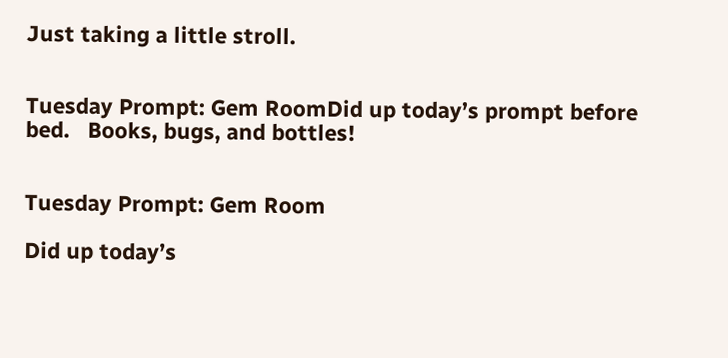Just taking a little stroll.


Tuesday Prompt: Gem RoomDid up today’s prompt before bed.   Books, bugs, and bottles!


Tuesday Prompt: Gem Room

Did up today’s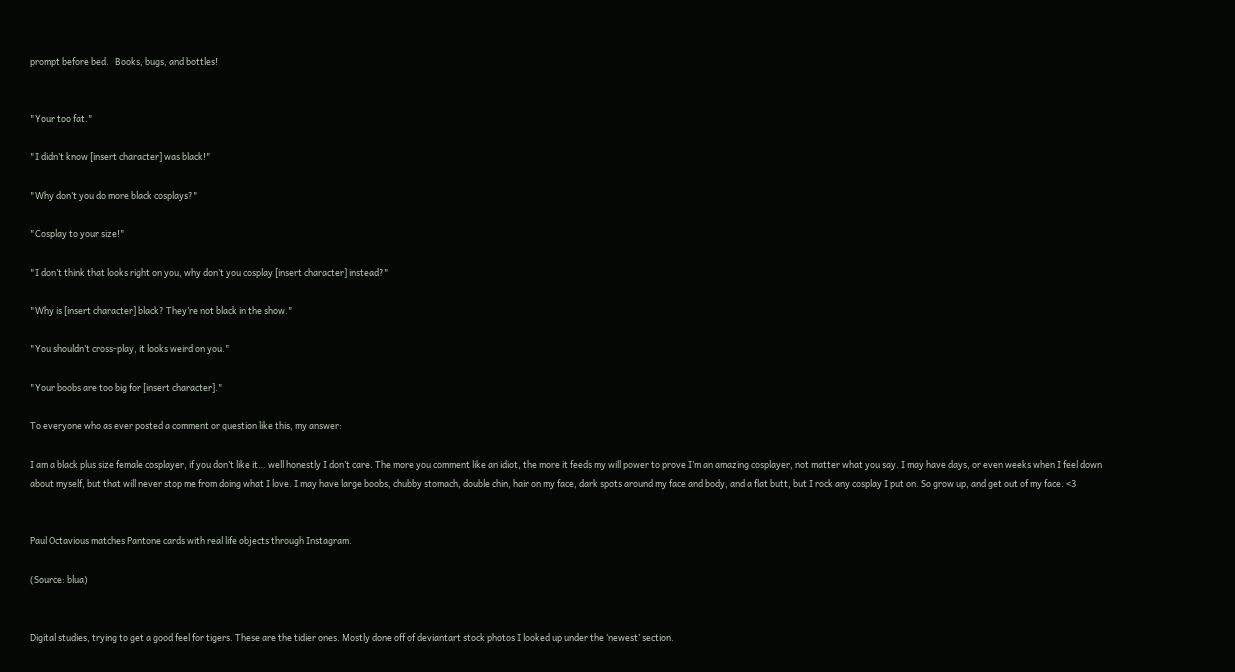prompt before bed.   Books, bugs, and bottles!


"Your too fat."

"I didn’t know [insert character] was black!"

"Why don’t you do more black cosplays?"

"Cosplay to your size!"

"I don’t think that looks right on you, why don’t you cosplay [insert character] instead?"

"Why is [insert character] black? They’re not black in the show."

"You shouldn’t cross-play, it looks weird on you."

"Your boobs are too big for [insert character]."

To everyone who as ever posted a comment or question like this, my answer:

I am a black plus size female cosplayer, if you don’t like it… well honestly I don’t care. The more you comment like an idiot, the more it feeds my will power to prove I’m an amazing cosplayer, not matter what you say. I may have days, or even weeks when I feel down about myself, but that will never stop me from doing what I love. I may have large boobs, chubby stomach, double chin, hair on my face, dark spots around my face and body, and a flat butt, but I rock any cosplay I put on. So grow up, and get out of my face. <3


Paul Octavious matches Pantone cards with real life objects through Instagram.

(Source: blua)


Digital studies, trying to get a good feel for tigers. These are the tidier ones. Mostly done off of deviantart stock photos I looked up under the ‘newest’ section.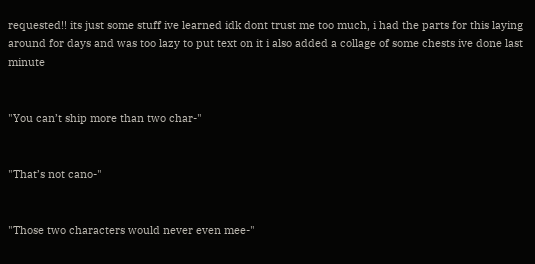requested!! its just some stuff ive learned idk dont trust me too much, i had the parts for this laying around for days and was too lazy to put text on it i also added a collage of some chests ive done last minute


"You can’t ship more than two char-"


"That’s not cano-"


"Those two characters would never even mee-"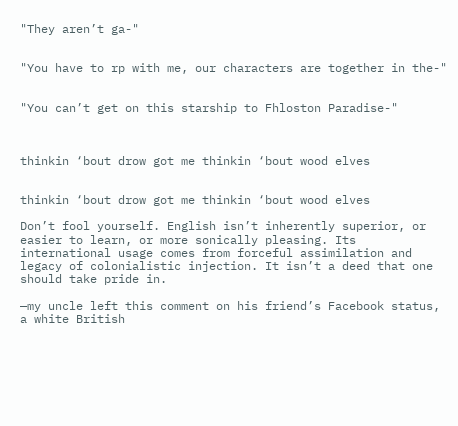"They aren’t ga-"


"You have to rp with me, our characters are together in the-"


"You can’t get on this starship to Fhloston Paradise-"



thinkin ‘bout drow got me thinkin ‘bout wood elves


thinkin ‘bout drow got me thinkin ‘bout wood elves

Don’t fool yourself. English isn’t inherently superior, or easier to learn, or more sonically pleasing. Its international usage comes from forceful assimilation and legacy of colonialistic injection. It isn’t a deed that one should take pride in.

—my uncle left this comment on his friend’s Facebook status, a white British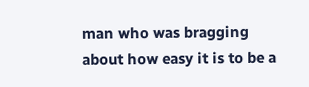man who was bragging about how easy it is to be a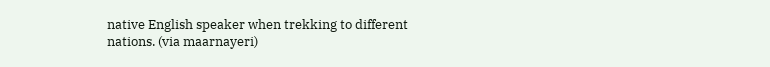native English speaker when trekking to different nations. (via maarnayeri)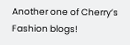Another one of Cherry’s Fashion blogs!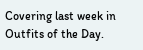Covering last week in Outfits of the Day.